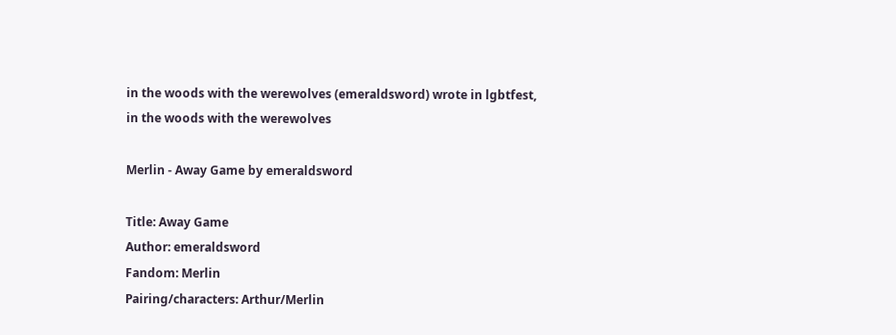in the woods with the werewolves (emeraldsword) wrote in lgbtfest,
in the woods with the werewolves

Merlin - Away Game by emeraldsword

Title: Away Game
Author: emeraldsword
Fandom: Merlin
Pairing/characters: Arthur/Merlin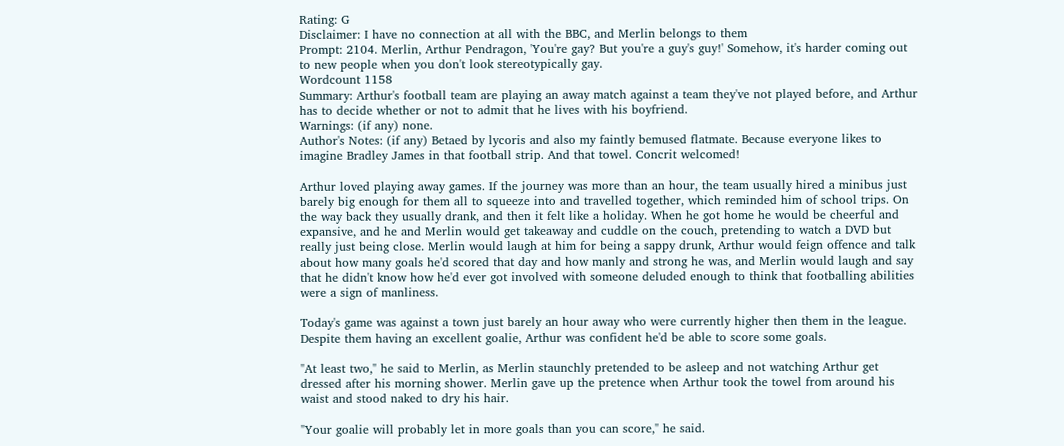Rating: G
Disclaimer: I have no connection at all with the BBC, and Merlin belongs to them
Prompt: 2104. Merlin, Arthur Pendragon, 'You're gay? But you're a guy's guy!' Somehow, it's harder coming out to new people when you don't look stereotypically gay.
Wordcount 1158
Summary: Arthur's football team are playing an away match against a team they've not played before, and Arthur has to decide whether or not to admit that he lives with his boyfriend.
Warnings: (if any) none.
Author's Notes: (if any) Betaed by lycoris and also my faintly bemused flatmate. Because everyone likes to imagine Bradley James in that football strip. And that towel. Concrit welcomed!

Arthur loved playing away games. If the journey was more than an hour, the team usually hired a minibus just barely big enough for them all to squeeze into and travelled together, which reminded him of school trips. On the way back they usually drank, and then it felt like a holiday. When he got home he would be cheerful and expansive, and he and Merlin would get takeaway and cuddle on the couch, pretending to watch a DVD but really just being close. Merlin would laugh at him for being a sappy drunk, Arthur would feign offence and talk about how many goals he'd scored that day and how manly and strong he was, and Merlin would laugh and say that he didn't know how he'd ever got involved with someone deluded enough to think that footballing abilities were a sign of manliness.

Today's game was against a town just barely an hour away who were currently higher then them in the league. Despite them having an excellent goalie, Arthur was confident he'd be able to score some goals.

"At least two," he said to Merlin, as Merlin staunchly pretended to be asleep and not watching Arthur get dressed after his morning shower. Merlin gave up the pretence when Arthur took the towel from around his waist and stood naked to dry his hair.

"Your goalie will probably let in more goals than you can score," he said.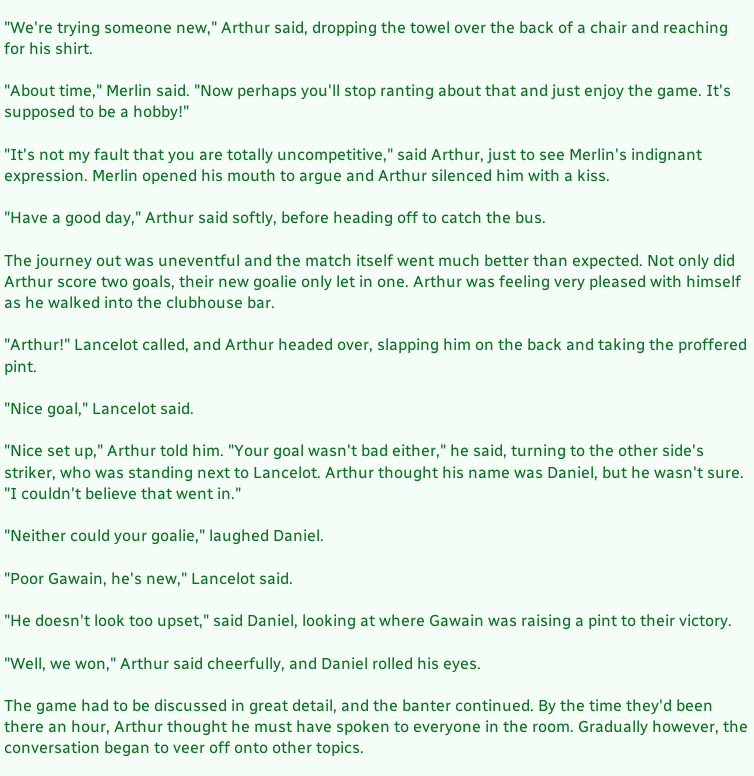"We're trying someone new," Arthur said, dropping the towel over the back of a chair and reaching for his shirt.

"About time," Merlin said. "Now perhaps you'll stop ranting about that and just enjoy the game. It's supposed to be a hobby!"

"It's not my fault that you are totally uncompetitive," said Arthur, just to see Merlin's indignant expression. Merlin opened his mouth to argue and Arthur silenced him with a kiss.

"Have a good day," Arthur said softly, before heading off to catch the bus.

The journey out was uneventful and the match itself went much better than expected. Not only did Arthur score two goals, their new goalie only let in one. Arthur was feeling very pleased with himself as he walked into the clubhouse bar.

"Arthur!" Lancelot called, and Arthur headed over, slapping him on the back and taking the proffered pint.

"Nice goal," Lancelot said.

"Nice set up," Arthur told him. "Your goal wasn't bad either," he said, turning to the other side's striker, who was standing next to Lancelot. Arthur thought his name was Daniel, but he wasn't sure. "I couldn't believe that went in."

"Neither could your goalie," laughed Daniel.

"Poor Gawain, he's new," Lancelot said.

"He doesn't look too upset," said Daniel, looking at where Gawain was raising a pint to their victory.

"Well, we won," Arthur said cheerfully, and Daniel rolled his eyes.

The game had to be discussed in great detail, and the banter continued. By the time they'd been there an hour, Arthur thought he must have spoken to everyone in the room. Gradually however, the conversation began to veer off onto other topics.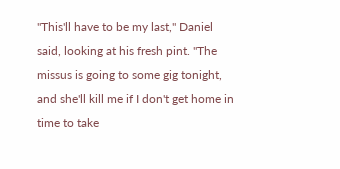"This'll have to be my last," Daniel said, looking at his fresh pint. "The missus is going to some gig tonight, and she'll kill me if I don't get home in time to take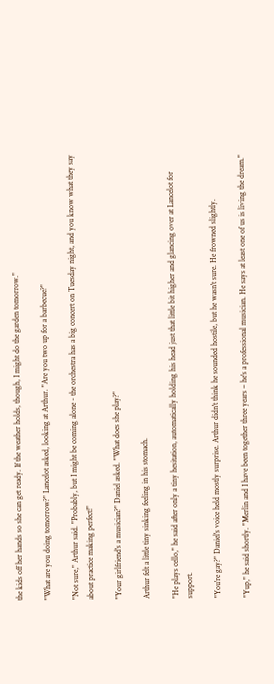the kids off her hands so she can get ready. If the weather holds, though, I might do the garden tomorrow."

"What are you doing tomorrow?" Lancelot asked, looking at Arthur. "Are you two up for a barbecue?"

"Not sure," Arthur said. "Probably, but I might be coming alone - the orchestra has a big concert on Tuesday night, and you know what they say about practice making perfect!"

"Your girlfriend's a musician?" Daniel asked. "What does she play?"

Arthur felt a little tiny sinking feeling in his stomach.

"He plays cello," he said after only a tiny hesitation, automatically holding his head just that little bit higher and glancing over at Lancelot for support.

"You're gay?" Daniel's voice held mostly surprise. Arthur didn't think he sounded hostile, but he wasn't sure. He frowned slightly.

"Yup," he said shortly. "Merlin and I have been together three years – he's a professional musician. He says at least one of us is living the dream."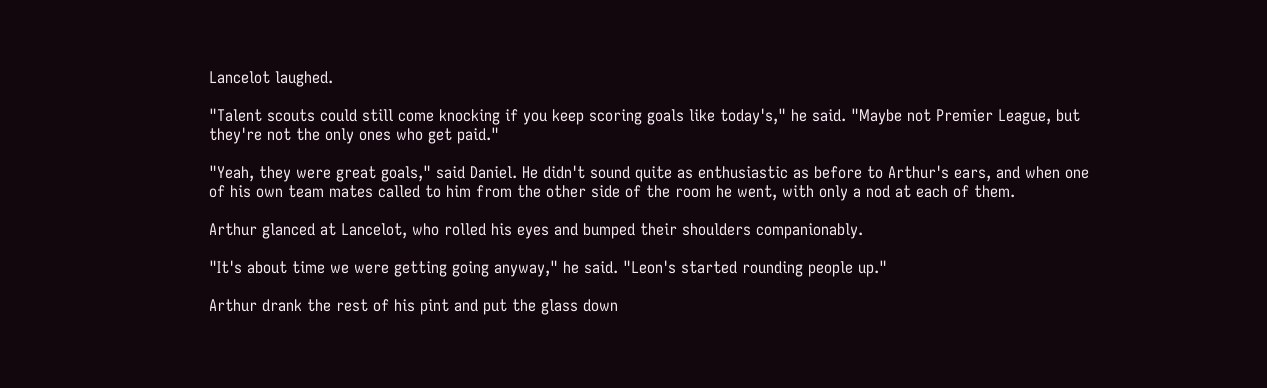Lancelot laughed.

"Talent scouts could still come knocking if you keep scoring goals like today's," he said. "Maybe not Premier League, but they're not the only ones who get paid."

"Yeah, they were great goals," said Daniel. He didn't sound quite as enthusiastic as before to Arthur's ears, and when one of his own team mates called to him from the other side of the room he went, with only a nod at each of them.

Arthur glanced at Lancelot, who rolled his eyes and bumped their shoulders companionably.

"It's about time we were getting going anyway," he said. "Leon's started rounding people up."

Arthur drank the rest of his pint and put the glass down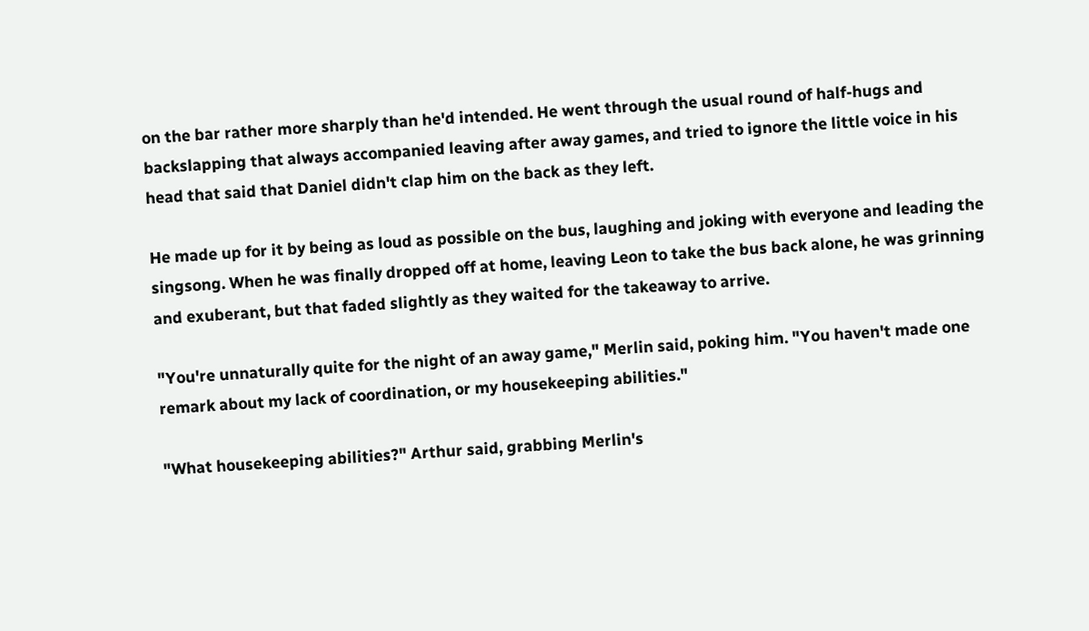on the bar rather more sharply than he'd intended. He went through the usual round of half-hugs and backslapping that always accompanied leaving after away games, and tried to ignore the little voice in his head that said that Daniel didn't clap him on the back as they left.

He made up for it by being as loud as possible on the bus, laughing and joking with everyone and leading the singsong. When he was finally dropped off at home, leaving Leon to take the bus back alone, he was grinning and exuberant, but that faded slightly as they waited for the takeaway to arrive.

"You're unnaturally quite for the night of an away game," Merlin said, poking him. "You haven't made one remark about my lack of coordination, or my housekeeping abilities."

"What housekeeping abilities?" Arthur said, grabbing Merlin's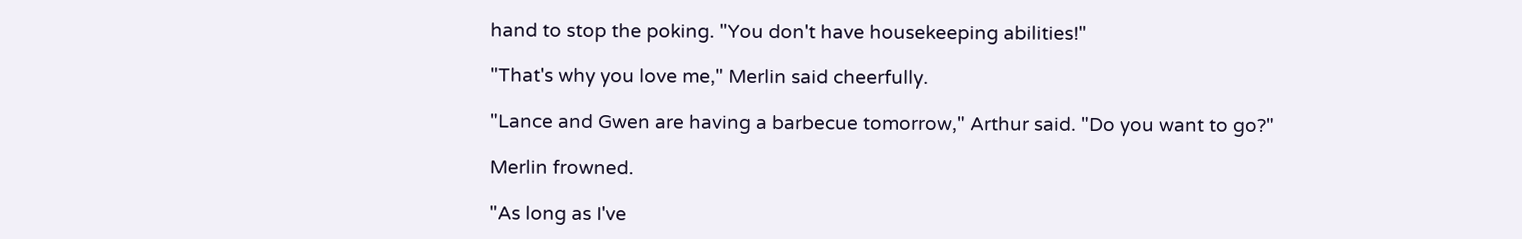hand to stop the poking. "You don't have housekeeping abilities!"

"That's why you love me," Merlin said cheerfully.

"Lance and Gwen are having a barbecue tomorrow," Arthur said. "Do you want to go?"

Merlin frowned.

"As long as I've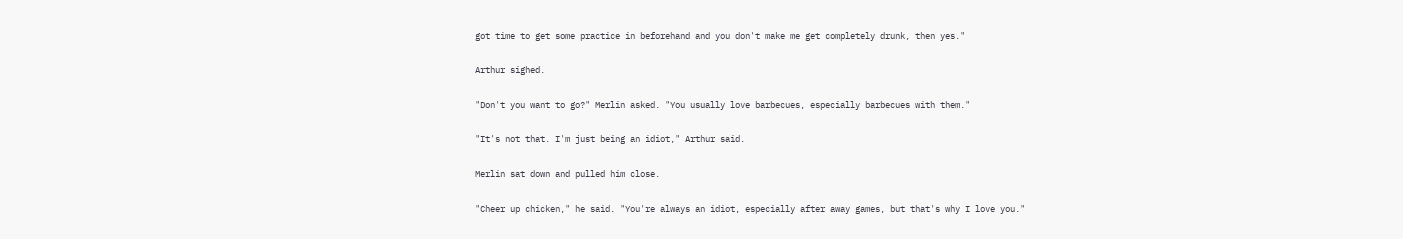got time to get some practice in beforehand and you don't make me get completely drunk, then yes."

Arthur sighed.

"Don't you want to go?" Merlin asked. "You usually love barbecues, especially barbecues with them."

"It's not that. I'm just being an idiot," Arthur said.

Merlin sat down and pulled him close.

"Cheer up chicken," he said. "You're always an idiot, especially after away games, but that's why I love you."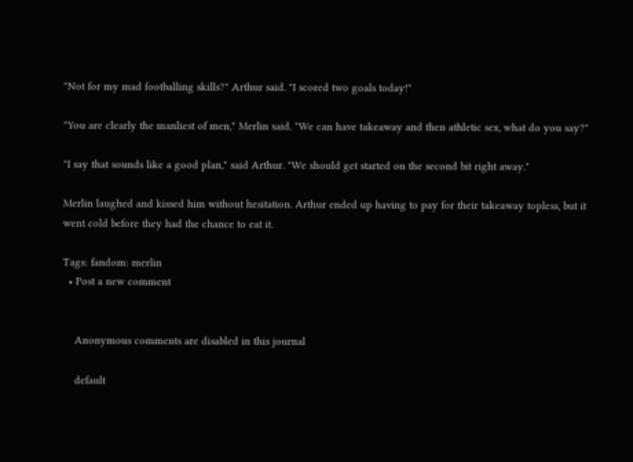"Not for my mad footballing skills?" Arthur said. "I scored two goals today!"

"You are clearly the manliest of men," Merlin said. "We can have takeaway and then athletic sex, what do you say?"

"I say that sounds like a good plan," said Arthur. "We should get started on the second bit right away."

Merlin laughed and kissed him without hesitation. Arthur ended up having to pay for their takeaway topless, but it went cold before they had the chance to eat it.

Tags: fandom: merlin
  • Post a new comment


    Anonymous comments are disabled in this journal

    default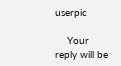userpic

    Your reply will be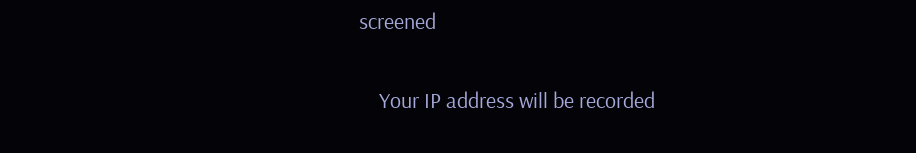screened

    Your IP address will be recorded